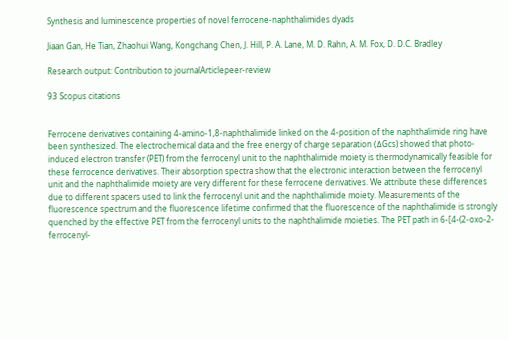Synthesis and luminescence properties of novel ferrocene-naphthalimides dyads

Jiaan Gan, He Tian, Zhaohui Wang, Kongchang Chen, J. Hill, P. A. Lane, M. D. Rahn, A. M. Fox, D. D.C. Bradley

Research output: Contribution to journalArticlepeer-review

93 Scopus citations


Ferrocene derivatives containing 4-amino-1,8-naphthalimide linked on the 4-position of the naphthalimide ring have been synthesized. The electrochemical data and the free energy of charge separation (ΔGcs) showed that photo-induced electron transfer (PET) from the ferrocenyl unit to the naphthalimide moiety is thermodynamically feasible for these ferrocence derivatives. Their absorption spectra show that the electronic interaction between the ferrocenyl unit and the naphthalimide moiety are very different for these ferrocene derivatives. We attribute these differences due to different spacers used to link the ferrocenyl unit and the naphthalimide moiety. Measurements of the fluorescence spectrum and the fluorescence lifetime confirmed that the fluorescence of the naphthalimide is strongly quenched by the effective PET from the ferrocenyl units to the naphthalimide moieties. The PET path in 6-[4-(2-oxo-2-ferrocenyl-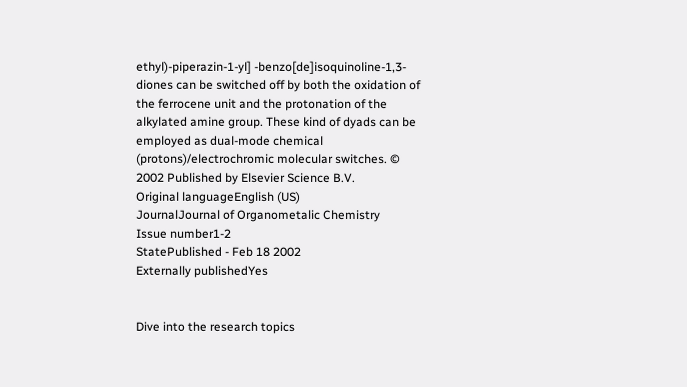ethyl)-piperazin-1-yl] -benzo[de]isoquinoline-1,3-diones can be switched off by both the oxidation of the ferrocene unit and the protonation of the alkylated amine group. These kind of dyads can be employed as dual-mode chemical (protons)/electrochromic molecular switches. © 2002 Published by Elsevier Science B.V.
Original languageEnglish (US)
JournalJournal of Organometalic Chemistry
Issue number1-2
StatePublished - Feb 18 2002
Externally publishedYes


Dive into the research topics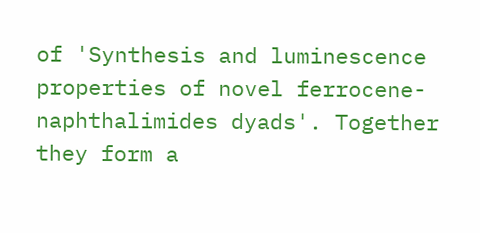of 'Synthesis and luminescence properties of novel ferrocene-naphthalimides dyads'. Together they form a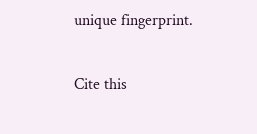unique fingerprint.

Cite this